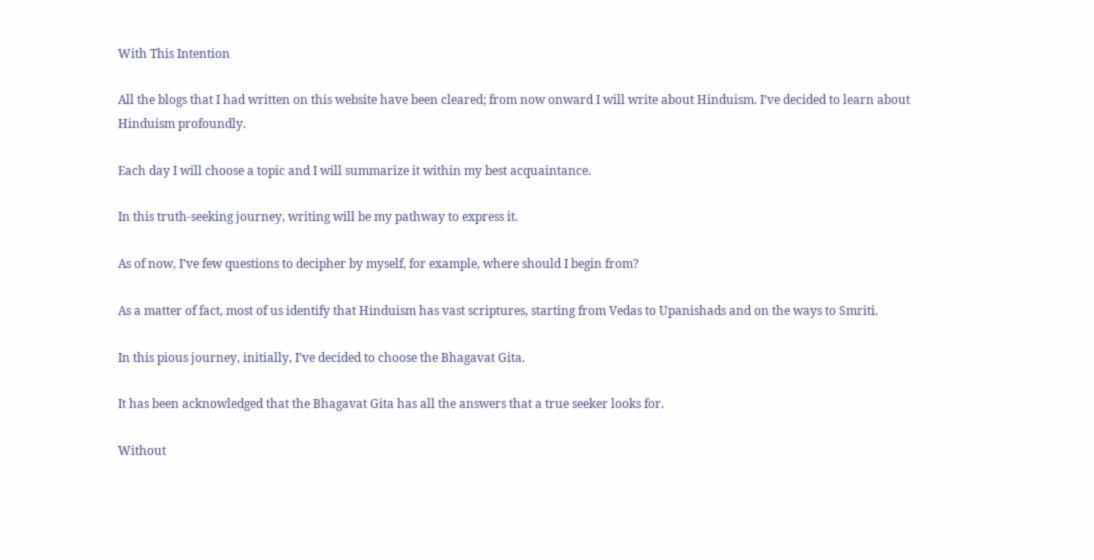With This Intention

All the blogs that I had written on this website have been cleared; from now onward I will write about Hinduism. I’ve decided to learn about Hinduism profoundly.

Each day I will choose a topic and I will summarize it within my best acquaintance.

In this truth-seeking journey, writing will be my pathway to express it.

As of now, I’ve few questions to decipher by myself, for example, where should I begin from?

As a matter of fact, most of us identify that Hinduism has vast scriptures, starting from Vedas to Upanishads and on the ways to Smriti.

In this pious journey, initially, I’ve decided to choose the Bhagavat Gita.

It has been acknowledged that the Bhagavat Gita has all the answers that a true seeker looks for.

Without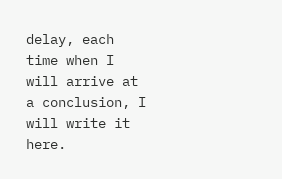delay, each time when I will arrive at a conclusion, I will write it here.